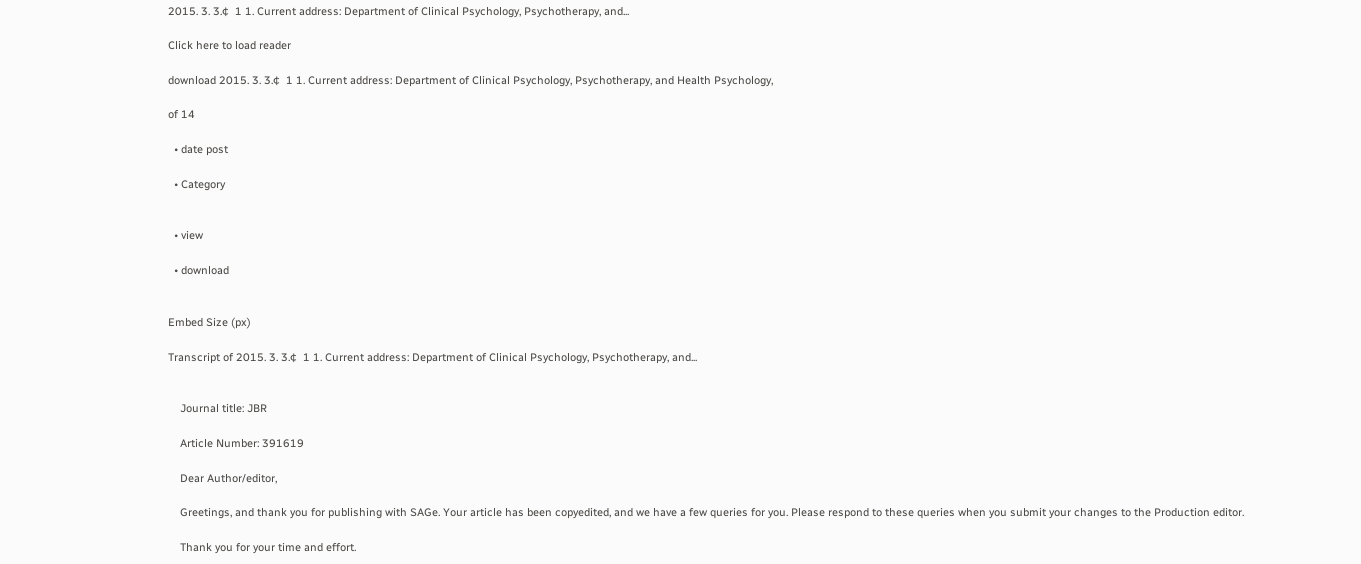2015. 3. 3.¢  1 1. Current address: Department of Clinical Psychology, Psychotherapy, and...

Click here to load reader

download 2015. 3. 3.¢  1 1. Current address: Department of Clinical Psychology, Psychotherapy, and Health Psychology,

of 14

  • date post

  • Category


  • view

  • download


Embed Size (px)

Transcript of 2015. 3. 3.¢  1 1. Current address: Department of Clinical Psychology, Psychotherapy, and...


    Journal title: JBR

    Article Number: 391619

    Dear Author/editor,

    Greetings, and thank you for publishing with SAGe. Your article has been copyedited, and we have a few queries for you. Please respond to these queries when you submit your changes to the Production editor.

    Thank you for your time and effort.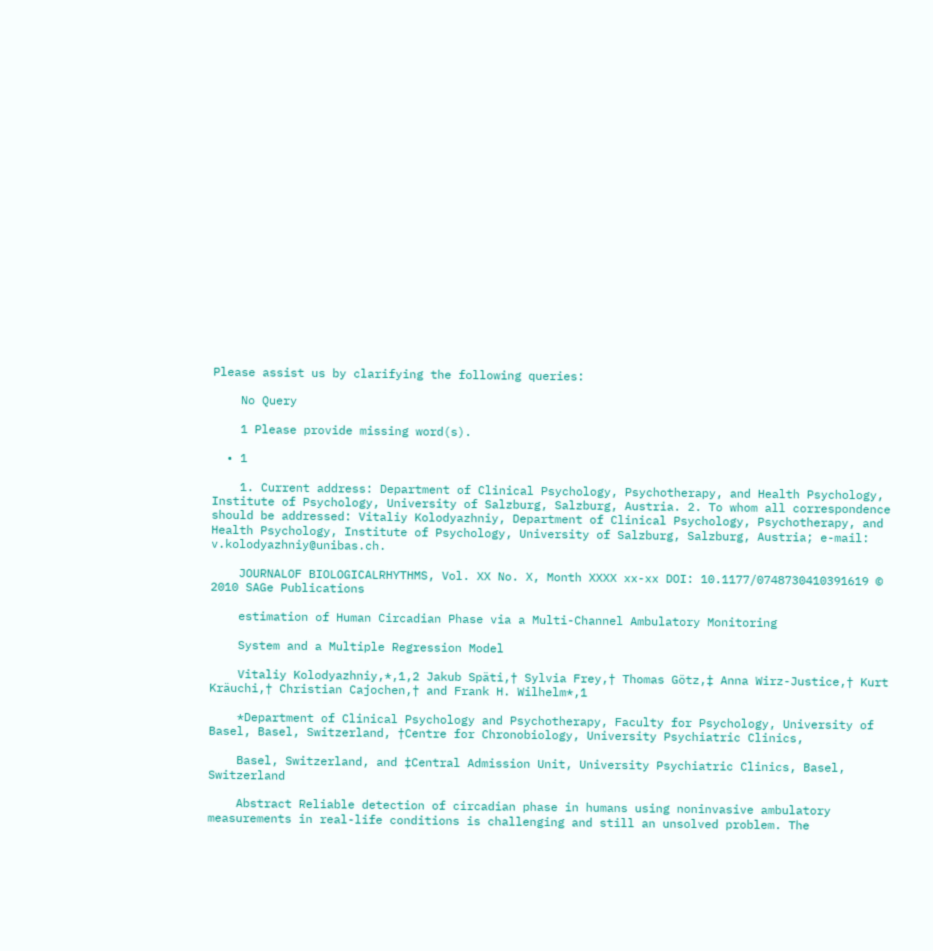Please assist us by clarifying the following queries:

    No Query

    1 Please provide missing word(s).

  • 1

    1. Current address: Department of Clinical Psychology, Psychotherapy, and Health Psychology, Institute of Psychology, University of Salzburg, Salzburg, Austria. 2. To whom all correspondence should be addressed: Vitaliy Kolodyazhniy, Department of Clinical Psychology, Psychotherapy, and Health Psychology, Institute of Psychology, University of Salzburg, Salzburg, Austria; e-mail: v.kolodyazhniy@unibas.ch.

    JOURNALOF BIOLOGICALRHYTHMS, Vol. XX No. X, Month XXXX xx-xx DOI: 10.1177/0748730410391619 © 2010 SAGe Publications

    estimation of Human Circadian Phase via a Multi-Channel Ambulatory Monitoring

    System and a Multiple Regression Model

    Vitaliy Kolodyazhniy,*,1,2 Jakub Späti,† Sylvia Frey,† Thomas Götz,‡ Anna Wirz-Justice,† Kurt Kräuchi,† Christian Cajochen,† and Frank H. Wilhelm*,1

    *Department of Clinical Psychology and Psychotherapy, Faculty for Psychology, University of Basel, Basel, Switzerland, †Centre for Chronobiology, University Psychiatric Clinics,

    Basel, Switzerland, and ‡Central Admission Unit, University Psychiatric Clinics, Basel, Switzerland

    Abstract Reliable detection of circadian phase in humans using noninvasive ambulatory measurements in real-life conditions is challenging and still an unsolved problem. The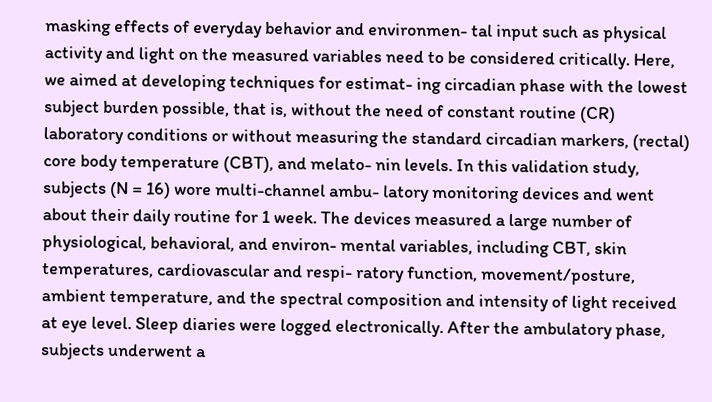masking effects of everyday behavior and environmen- tal input such as physical activity and light on the measured variables need to be considered critically. Here, we aimed at developing techniques for estimat- ing circadian phase with the lowest subject burden possible, that is, without the need of constant routine (CR) laboratory conditions or without measuring the standard circadian markers, (rectal) core body temperature (CBT), and melato- nin levels. In this validation study, subjects (N = 16) wore multi-channel ambu- latory monitoring devices and went about their daily routine for 1 week. The devices measured a large number of physiological, behavioral, and environ- mental variables, including CBT, skin temperatures, cardiovascular and respi- ratory function, movement/posture, ambient temperature, and the spectral composition and intensity of light received at eye level. Sleep diaries were logged electronically. After the ambulatory phase, subjects underwent a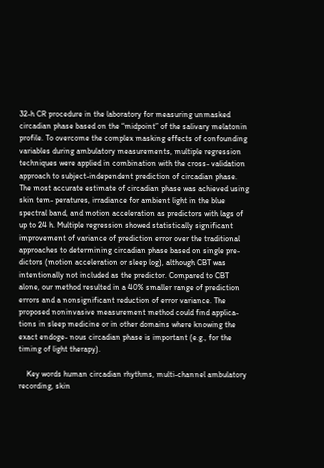32-h CR procedure in the laboratory for measuring unmasked circadian phase based on the “midpoint” of the salivary melatonin profile. To overcome the complex masking effects of confounding variables during ambulatory measurements, multiple regression techniques were applied in combination with the cross- validation approach to subject-independent prediction of circadian phase. The most accurate estimate of circadian phase was achieved using skin tem- peratures, irradiance for ambient light in the blue spectral band, and motion acceleration as predictors with lags of up to 24 h. Multiple regression showed statistically significant improvement of variance of prediction error over the traditional approaches to determining circadian phase based on single pre- dictors (motion acceleration or sleep log), although CBT was intentionally not included as the predictor. Compared to CBT alone, our method resulted in a 40% smaller range of prediction errors and a nonsignificant reduction of error variance. The proposed noninvasive measurement method could find applica- tions in sleep medicine or in other domains where knowing the exact endoge- nous circadian phase is important (e.g., for the timing of light therapy).

    Key words human circadian rhythms, multi-channel ambulatory recording, skin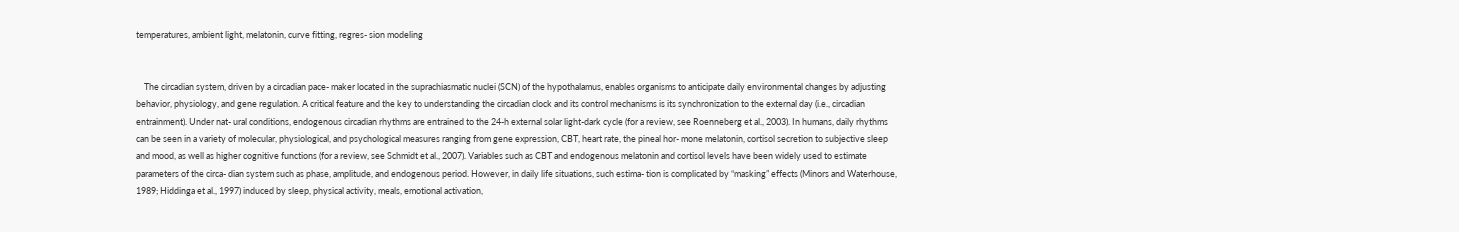temperatures, ambient light, melatonin, curve fitting, regres- sion modeling


    The circadian system, driven by a circadian pace- maker located in the suprachiasmatic nuclei (SCN) of the hypothalamus, enables organisms to anticipate daily environmental changes by adjusting behavior, physiology, and gene regulation. A critical feature and the key to understanding the circadian clock and its control mechanisms is its synchronization to the external day (i.e., circadian entrainment). Under nat- ural conditions, endogenous circadian rhythms are entrained to the 24-h external solar light-dark cycle (for a review, see Roenneberg et al., 2003). In humans, daily rhythms can be seen in a variety of molecular, physiological, and psychological measures ranging from gene expression, CBT, heart rate, the pineal hor- mone melatonin, cortisol secretion to subjective sleep and mood, as well as higher cognitive functions (for a review, see Schmidt et al., 2007). Variables such as CBT and endogenous melatonin and cortisol levels have been widely used to estimate parameters of the circa- dian system such as phase, amplitude, and endogenous period. However, in daily life situations, such estima- tion is complicated by “masking” effects (Minors and Waterhouse, 1989; Hiddinga et al., 1997) induced by sleep, physical activity, meals, emotional activation,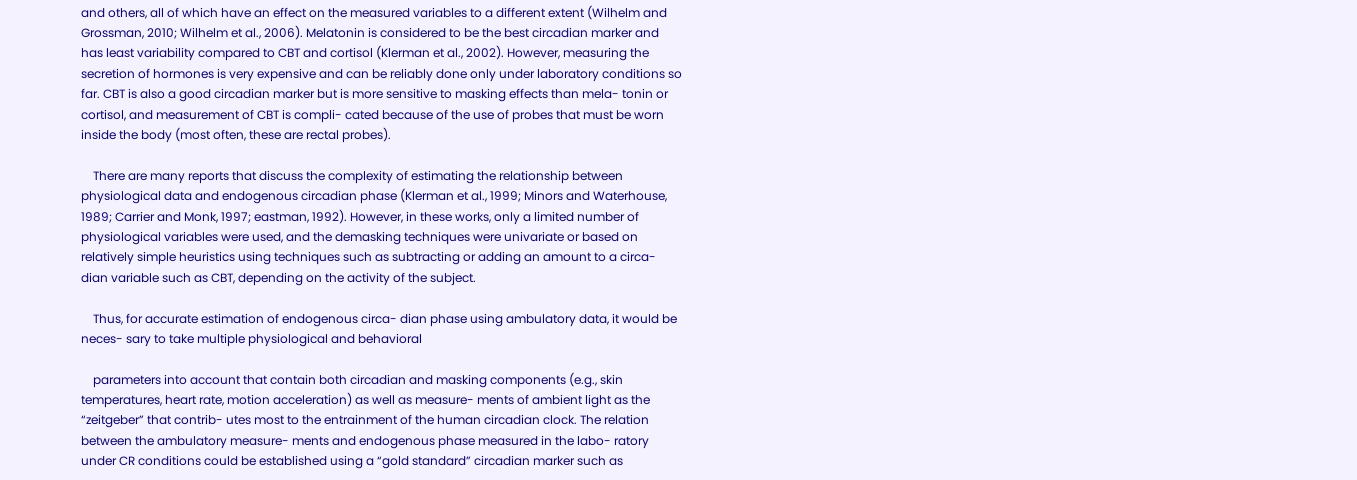and others, all of which have an effect on the measured variables to a different extent (Wilhelm and Grossman, 2010; Wilhelm et al., 2006). Melatonin is considered to be the best circadian marker and has least variability compared to CBT and cortisol (Klerman et al., 2002). However, measuring the secretion of hormones is very expensive and can be reliably done only under laboratory conditions so far. CBT is also a good circadian marker but is more sensitive to masking effects than mela- tonin or cortisol, and measurement of CBT is compli- cated because of the use of probes that must be worn inside the body (most often, these are rectal probes).

    There are many reports that discuss the complexity of estimating the relationship between physiological data and endogenous circadian phase (Klerman et al., 1999; Minors and Waterhouse, 1989; Carrier and Monk, 1997; eastman, 1992). However, in these works, only a limited number of physiological variables were used, and the demasking techniques were univariate or based on relatively simple heuristics using techniques such as subtracting or adding an amount to a circa- dian variable such as CBT, depending on the activity of the subject.

    Thus, for accurate estimation of endogenous circa- dian phase using ambulatory data, it would be neces- sary to take multiple physiological and behavioral

    parameters into account that contain both circadian and masking components (e.g., skin temperatures, heart rate, motion acceleration) as well as measure- ments of ambient light as the “zeitgeber” that contrib- utes most to the entrainment of the human circadian clock. The relation between the ambulatory measure- ments and endogenous phase measured in the labo- ratory under CR conditions could be established using a “gold standard” circadian marker such as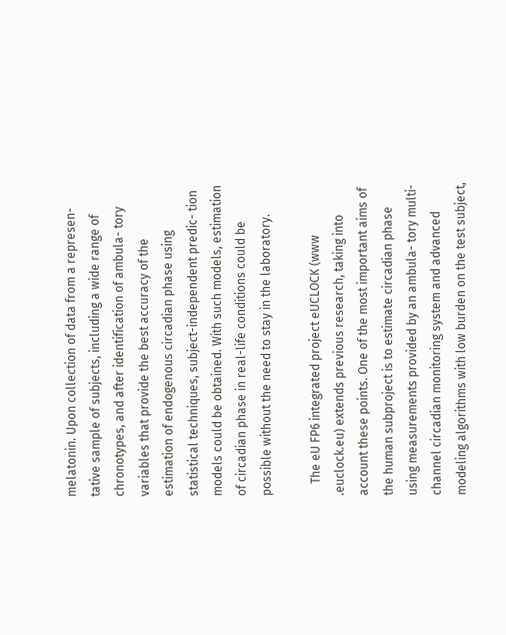melatonin. Upon collection of data from a represen- tative sample of subjects, including a wide range of chronotypes, and after identification of ambula- tory variables that provide the best accuracy of the estimation of endogenous circadian phase using statistical techniques, subject-independent predic- tion models could be obtained. With such models, estimation of circadian phase in real-life conditions could be possible without the need to stay in the laboratory.

    The eU FP6 integrated project eUCLOCK (www .euclock.eu) extends previous research, taking into account these points. One of the most important aims of the human subproject is to estimate circadian phase using measurements provided by an ambula- tory multi-channel circadian monitoring system and advanced modeling algorithms with low burden on the test subject,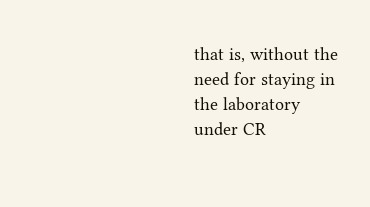that is, without the need for staying in the laboratory under CR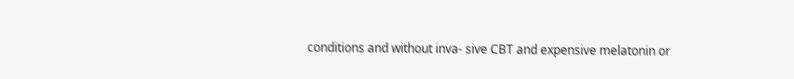conditions and without inva- sive CBT and expensive melatonin or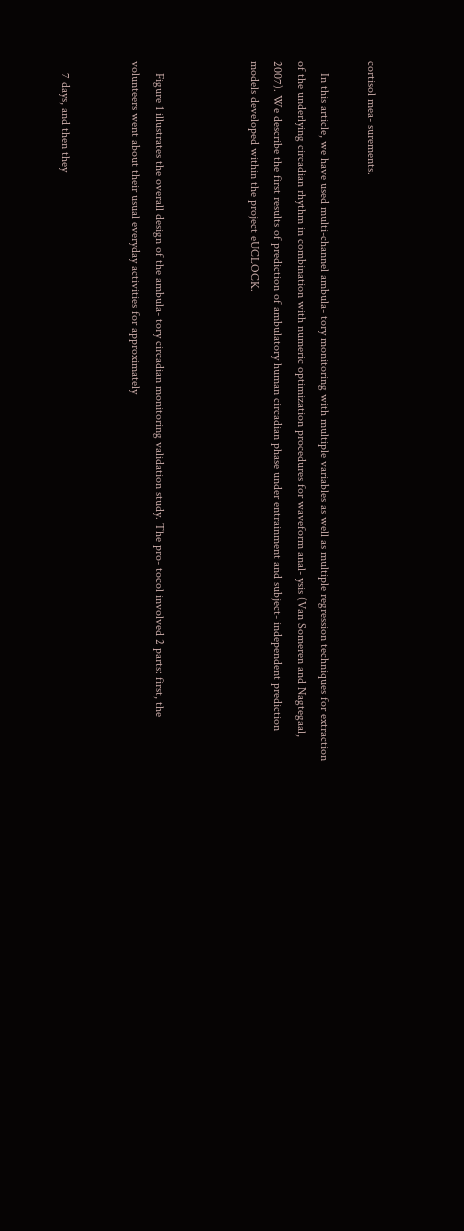cortisol mea- surements.

    In this article, we have used multi-channel ambula- tory monitoring with multiple variables as well as multiple regression techniques for extraction of the underlying circadian rhythm in combination with numeric optimization procedures for waveform anal- ysis (Van Someren and Nagtegaal, 2007). We describe the first results of prediction of ambulatory human circadian phase under entrainment and subject- independent prediction models developed within the project eUCLOCK.



    Figure 1 illustrates the overall design of the ambula- tory circadian monitoring validation study. The pro- tocol involved 2 parts: first, the volunteers went about their usual everyday activities for approximately


    7 days, and then they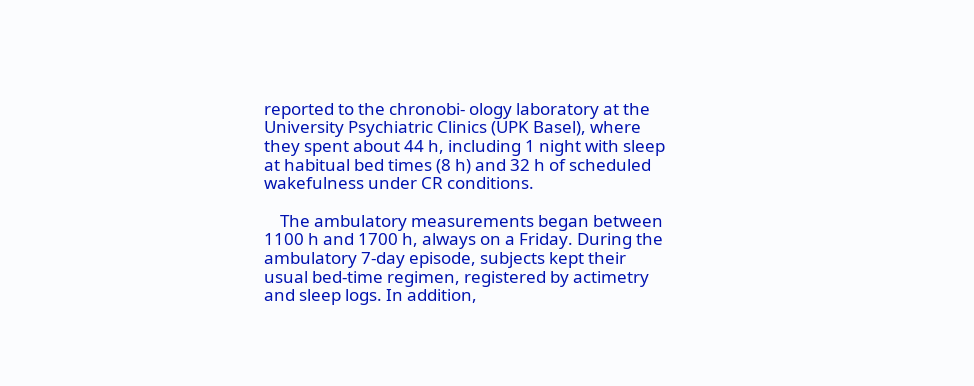reported to the chronobi- ology laboratory at the University Psychiatric Clinics (UPK Basel), where they spent about 44 h, including 1 night with sleep at habitual bed times (8 h) and 32 h of scheduled wakefulness under CR conditions.

    The ambulatory measurements began between 1100 h and 1700 h, always on a Friday. During the ambulatory 7-day episode, subjects kept their usual bed-time regimen, registered by actimetry and sleep logs. In addition,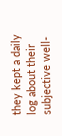they kept a daily log about their subjective well-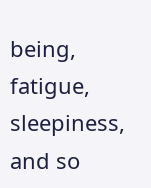being, fatigue, sleepiness, and so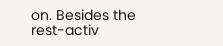on. Besides the rest-activ